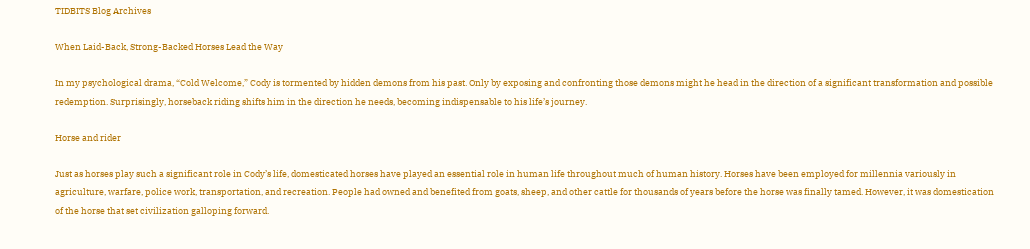TIDBITS Blog Archives

When Laid-Back, Strong-Backed Horses Lead the Way

In my psychological drama, “Cold Welcome,” Cody is tormented by hidden demons from his past. Only by exposing and confronting those demons might he head in the direction of a significant transformation and possible redemption. Surprisingly, horseback riding shifts him in the direction he needs, becoming indispensable to his life’s journey.

Horse and rider

Just as horses play such a significant role in Cody’s life, domesticated horses have played an essential role in human life throughout much of human history. Horses have been employed for millennia variously in agriculture, warfare, police work, transportation, and recreation. People had owned and benefited from goats, sheep, and other cattle for thousands of years before the horse was finally tamed. However, it was domestication of the horse that set civilization galloping forward.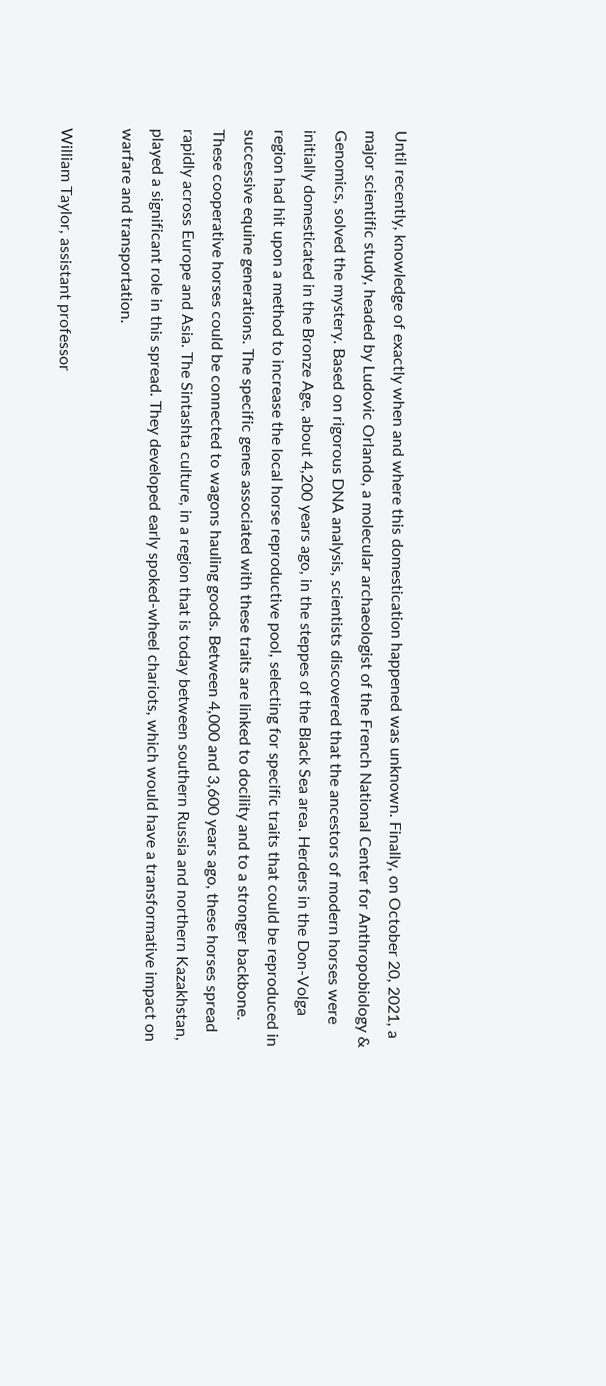Until recently, knowledge of exactly when and where this domestication happened was unknown. Finally, on October 20, 2021, a major scientific study, headed by Ludovic Orlando, a molecular archaeologist of the French National Center for Anthropobiology & Genomics, solved the mystery. Based on rigorous DNA analysis, scientists discovered that the ancestors of modern horses were initially domesticated in the Bronze Age, about 4,200 years ago, in the steppes of the Black Sea area. Herders in the Don-Volga region had hit upon a method to increase the local horse reproductive pool, selecting for specific traits that could be reproduced in successive equine generations. The specific genes associated with these traits are linked to docility and to a stronger backbone. These cooperative horses could be connected to wagons hauling goods. Between 4,000 and 3,600 years ago, these horses spread rapidly across Europe and Asia. The Sintashta culture, in a region that is today between southern Russia and northern Kazakhstan, played a significant role in this spread. They developed early spoked-wheel chariots, which would have a transformative impact on warfare and transportation.

William Taylor, assistant professor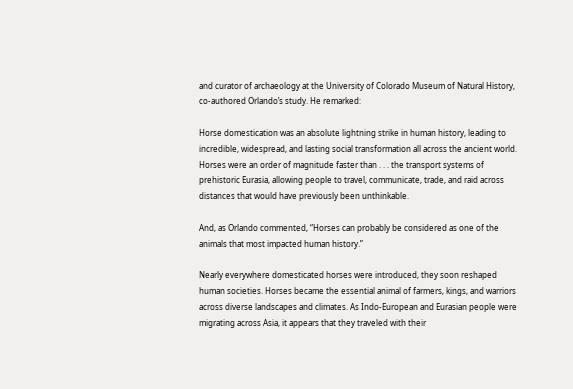and curator of archaeology at the University of Colorado Museum of Natural History, co-authored Orlando’s study. He remarked:

Horse domestication was an absolute lightning strike in human history, leading to incredible, widespread, and lasting social transformation all across the ancient world. Horses were an order of magnitude faster than . . . the transport systems of prehistoric Eurasia, allowing people to travel, communicate, trade, and raid across distances that would have previously been unthinkable.

And, as Orlando commented, “Horses can probably be considered as one of the animals that most impacted human history.”

Nearly everywhere domesticated horses were introduced, they soon reshaped human societies. Horses became the essential animal of farmers, kings, and warriors across diverse landscapes and climates. As Indo-European and Eurasian people were migrating across Asia, it appears that they traveled with their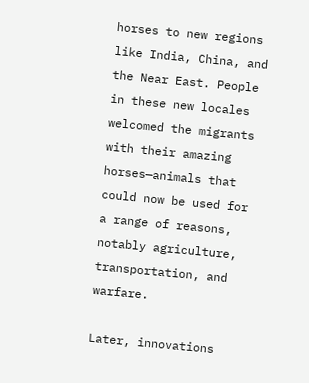horses to new regions like India, China, and the Near East. People in these new locales welcomed the migrants with their amazing horses—animals that could now be used for a range of reasons, notably agriculture, transportation, and warfare.

Later, innovations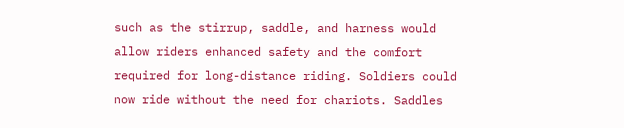such as the stirrup, saddle, and harness would allow riders enhanced safety and the comfort required for long-distance riding. Soldiers could now ride without the need for chariots. Saddles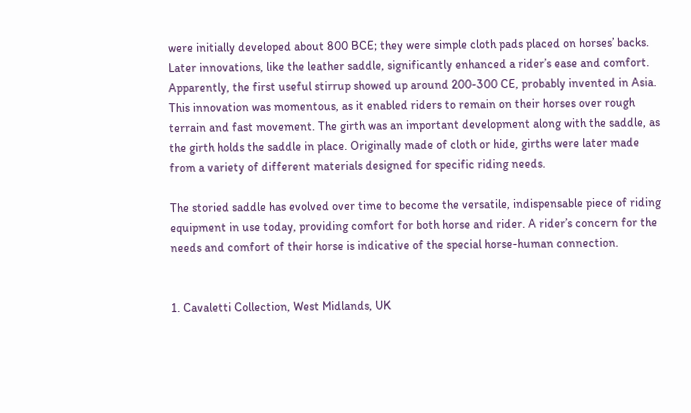were initially developed about 800 BCE; they were simple cloth pads placed on horses’ backs. Later innovations, like the leather saddle, significantly enhanced a rider’s ease and comfort. Apparently, the first useful stirrup showed up around 200-300 CE, probably invented in Asia. This innovation was momentous, as it enabled riders to remain on their horses over rough terrain and fast movement. The girth was an important development along with the saddle, as the girth holds the saddle in place. Originally made of cloth or hide, girths were later made from a variety of different materials designed for specific riding needs.

The storied saddle has evolved over time to become the versatile, indispensable piece of riding equipment in use today, providing comfort for both horse and rider. A rider’s concern for the needs and comfort of their horse is indicative of the special horse-human connection.


1. Cavaletti Collection, West Midlands, UK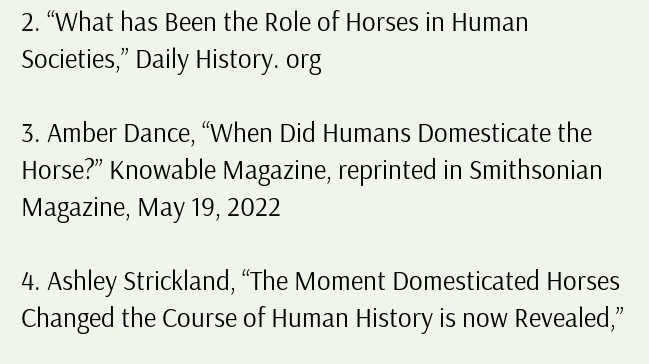2. “What has Been the Role of Horses in Human Societies,” Daily History. org

3. Amber Dance, “When Did Humans Domesticate the Horse?” Knowable Magazine, reprinted in Smithsonian Magazine, May 19, 2022

4. Ashley Strickland, “The Moment Domesticated Horses Changed the Course of Human History is now Revealed,”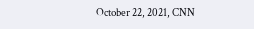October 22, 2021, CNN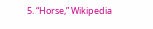5. “Horse,” Wikipedia